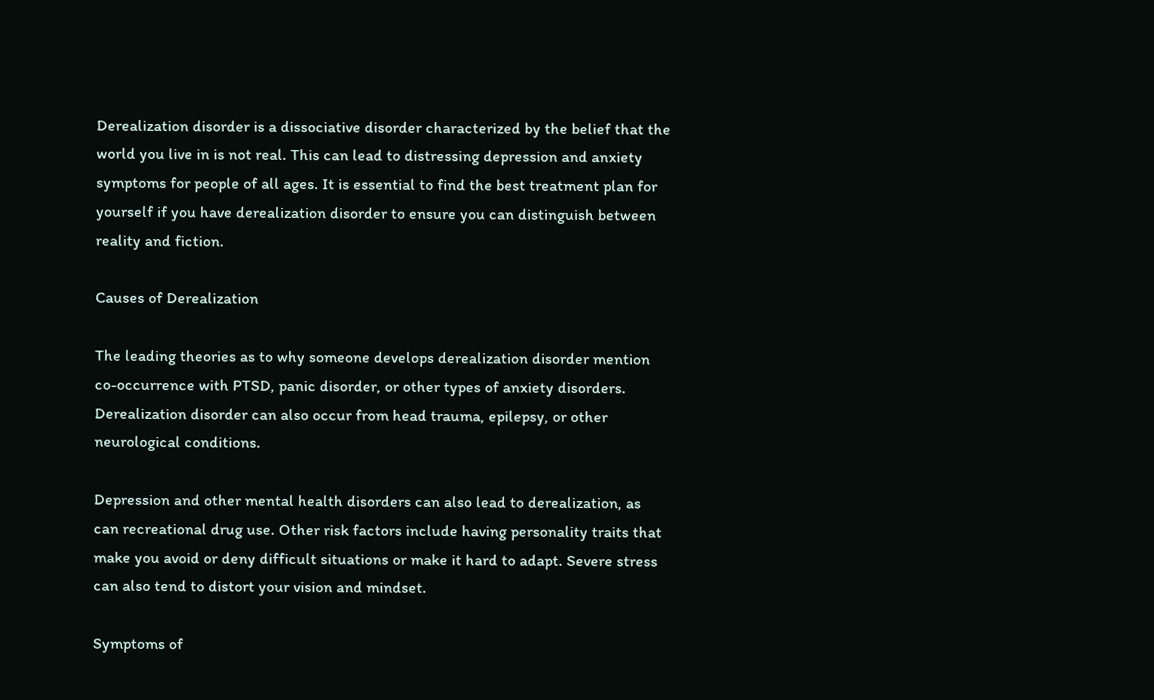Derealization disorder is a dissociative disorder characterized by the belief that the world you live in is not real. This can lead to distressing depression and anxiety symptoms for people of all ages. It is essential to find the best treatment plan for yourself if you have derealization disorder to ensure you can distinguish between reality and fiction.

Causes of Derealization

The leading theories as to why someone develops derealization disorder mention co-occurrence with PTSD, panic disorder, or other types of anxiety disorders. Derealization disorder can also occur from head trauma, epilepsy, or other neurological conditions.

Depression and other mental health disorders can also lead to derealization, as can recreational drug use. Other risk factors include having personality traits that make you avoid or deny difficult situations or make it hard to adapt. Severe stress can also tend to distort your vision and mindset.

Symptoms of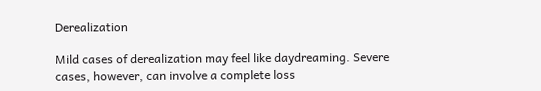Derealization

Mild cases of derealization may feel like daydreaming. Severe cases, however, can involve a complete loss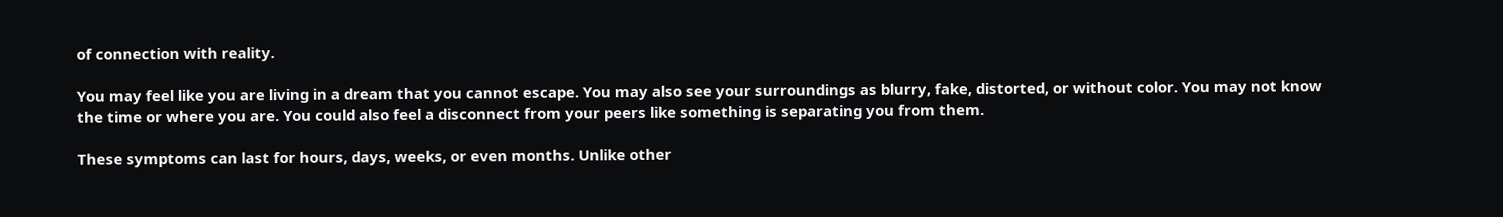of connection with reality.

You may feel like you are living in a dream that you cannot escape. You may also see your surroundings as blurry, fake, distorted, or without color. You may not know the time or where you are. You could also feel a disconnect from your peers like something is separating you from them.

These symptoms can last for hours, days, weeks, or even months. Unlike other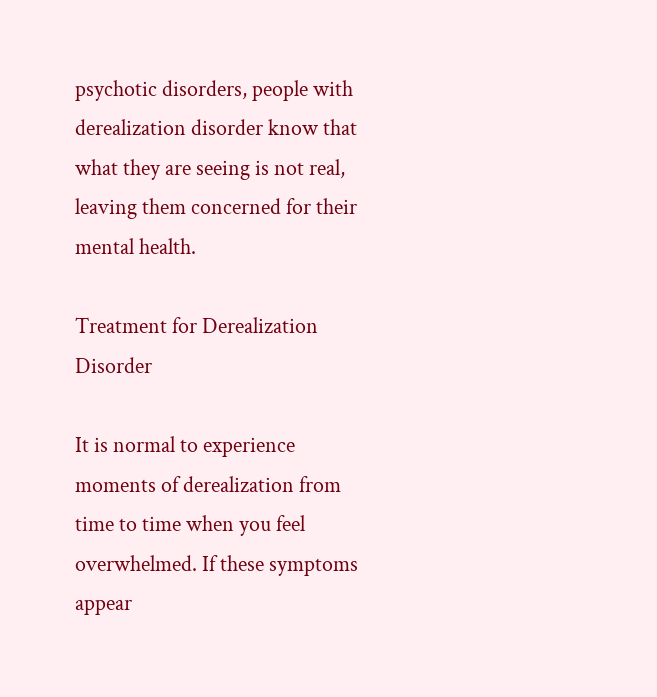psychotic disorders, people with derealization disorder know that what they are seeing is not real, leaving them concerned for their mental health.

Treatment for Derealization Disorder

It is normal to experience moments of derealization from time to time when you feel overwhelmed. If these symptoms appear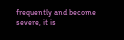frequently and become severe, it is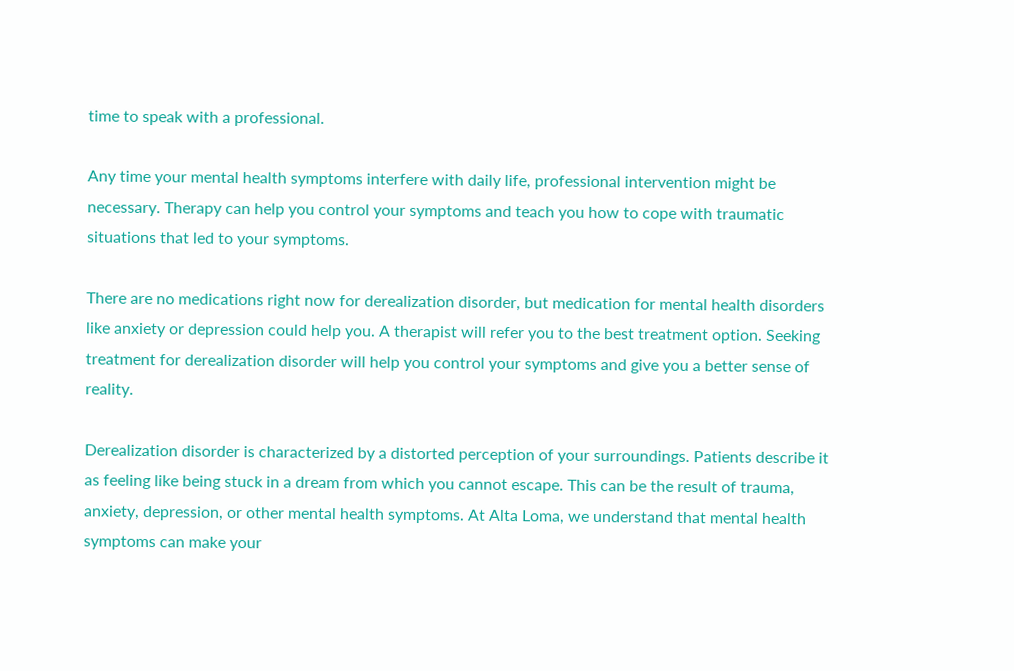time to speak with a professional.

Any time your mental health symptoms interfere with daily life, professional intervention might be necessary. Therapy can help you control your symptoms and teach you how to cope with traumatic situations that led to your symptoms.

There are no medications right now for derealization disorder, but medication for mental health disorders like anxiety or depression could help you. A therapist will refer you to the best treatment option. Seeking treatment for derealization disorder will help you control your symptoms and give you a better sense of reality.

Derealization disorder is characterized by a distorted perception of your surroundings. Patients describe it as feeling like being stuck in a dream from which you cannot escape. This can be the result of trauma, anxiety, depression, or other mental health symptoms. At Alta Loma, we understand that mental health symptoms can make your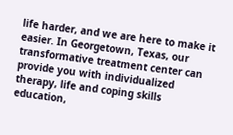life harder, and we are here to make it easier. In Georgetown, Texas, our transformative treatment center can provide you with individualized therapy, life and coping skills education,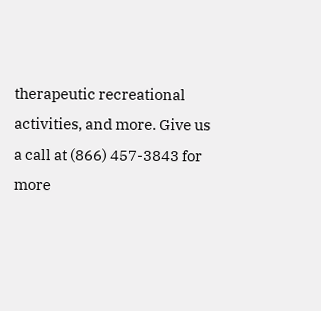therapeutic recreational activities, and more. Give us a call at (866) 457-3843 for more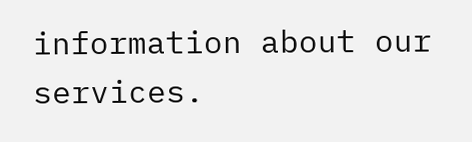information about our services.